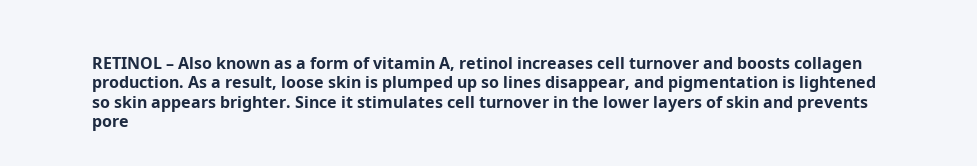RETINOL – Also known as a form of vitamin A, retinol increases cell turnover and boosts collagen production. As a result, loose skin is plumped up so lines disappear, and pigmentation is lightened so skin appears brighter. Since it stimulates cell turnover in the lower layers of skin and prevents pore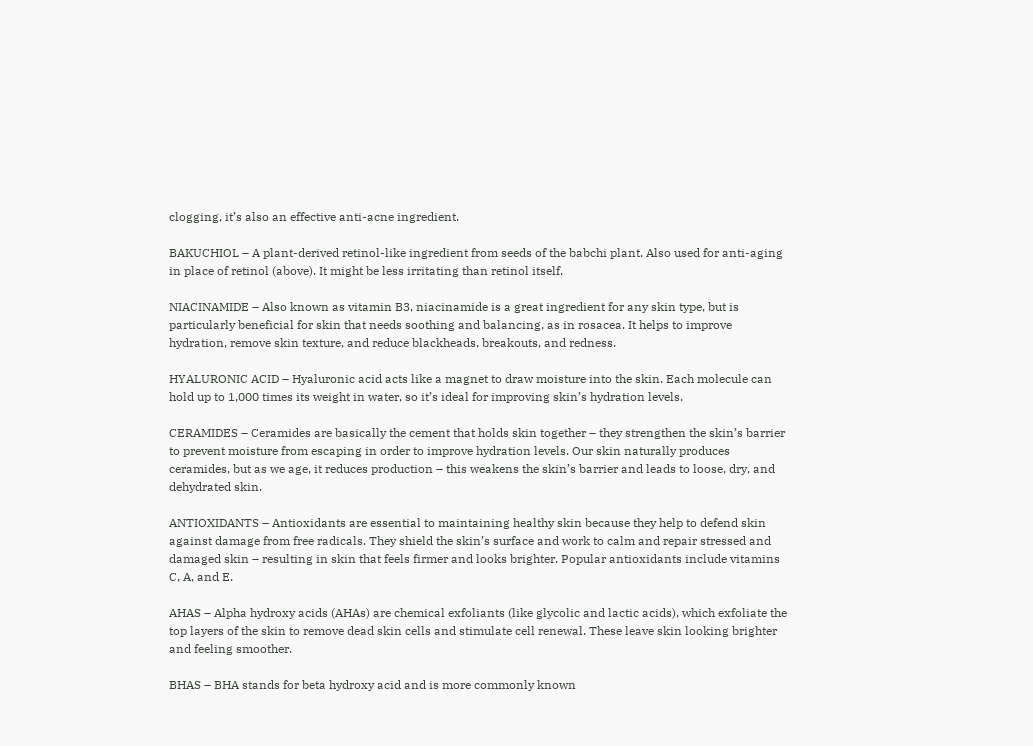clogging, it’s also an effective anti-acne ingredient.

BAKUCHIOL – A plant-derived retinol-like ingredient from seeds of the babchi plant. Also used for anti-aging in place of retinol (above). It might be less irritating than retinol itself.

NIACINAMIDE – Also known as vitamin B3, niacinamide is a great ingredient for any skin type, but is particularly beneficial for skin that needs soothing and balancing, as in rosacea. It helps to improve hydration, remove skin texture, and reduce blackheads, breakouts, and redness.

HYALURONIC ACID – Hyaluronic acid acts like a magnet to draw moisture into the skin. Each molecule can hold up to 1,000 times its weight in water, so it’s ideal for improving skin’s hydration levels.

CERAMIDES – Ceramides are basically the cement that holds skin together – they strengthen the skin’s barrier to prevent moisture from escaping in order to improve hydration levels. Our skin naturally produces ceramides, but as we age, it reduces production – this weakens the skin’s barrier and leads to loose, dry, and dehydrated skin.

ANTIOXIDANTS – Antioxidants are essential to maintaining healthy skin because they help to defend skin against damage from free radicals. They shield the skin’s surface and work to calm and repair stressed and damaged skin – resulting in skin that feels firmer and looks brighter. Popular antioxidants include vitamins C, A, and E.

AHAS – Alpha hydroxy acids (AHAs) are chemical exfoliants (like glycolic and lactic acids), which exfoliate the top layers of the skin to remove dead skin cells and stimulate cell renewal. These leave skin looking brighter and feeling smoother.

BHAS – BHA stands for beta hydroxy acid and is more commonly known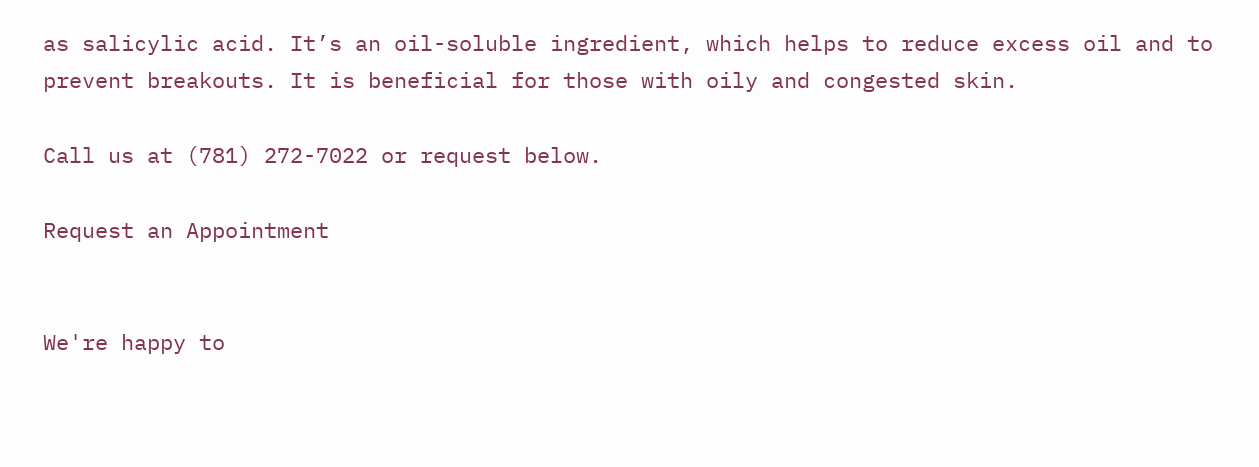as salicylic acid. It’s an oil-soluble ingredient, which helps to reduce excess oil and to prevent breakouts. It is beneficial for those with oily and congested skin.

Call us at (781) 272-7022 or request below.

Request an Appointment


We're happy to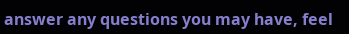answer any questions you may have, feel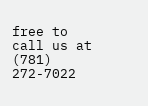free to call us at
(781) 272-7022